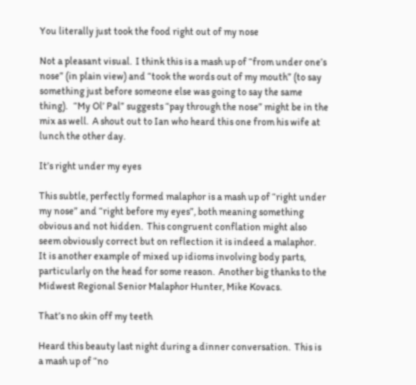You literally just took the food right out of my nose

Not a pleasant visual.  I think this is a mash up of “from under one’s nose” (in plain view) and “took the words out of my mouth” (to say something just before someone else was going to say the same thing).   “My Ol’ Pal” suggests “pay through the nose” might be in the mix as well.  A shout out to Ian who heard this one from his wife at lunch the other day.

It’s right under my eyes

This subtle, perfectly formed malaphor is a mash up of “right under my nose” and “right before my eyes”, both meaning something obvious and not hidden.  This congruent conflation might also seem obviously correct but on reflection it is indeed a malaphor.   It is another example of mixed up idioms involving body parts, particularly on the head for some reason.  Another big thanks to the Midwest Regional Senior Malaphor Hunter, Mike Kovacs.

That’s no skin off my teeth

Heard this beauty last night during a dinner conversation.  This is a mash up of “no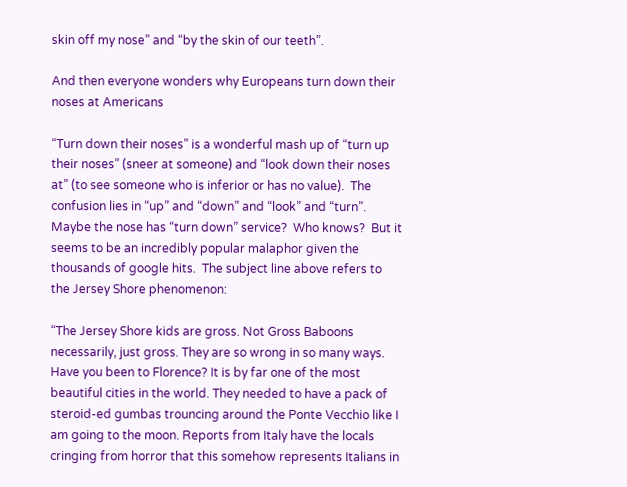skin off my nose” and “by the skin of our teeth”.

And then everyone wonders why Europeans turn down their noses at Americans

“Turn down their noses” is a wonderful mash up of “turn up their noses” (sneer at someone) and “look down their noses at” (to see someone who is inferior or has no value).  The confusion lies in “up” and “down” and “look” and “turn”.   Maybe the nose has “turn down” service?  Who knows?  But it seems to be an incredibly popular malaphor given the thousands of google hits.  The subject line above refers to the Jersey Shore phenomenon:

“The Jersey Shore kids are gross. Not Gross Baboons necessarily, just gross. They are so wrong in so many ways. Have you been to Florence? It is by far one of the most beautiful cities in the world. They needed to have a pack of steroid-ed gumbas trouncing around the Ponte Vecchio like I am going to the moon. Reports from Italy have the locals cringing from horror that this somehow represents Italians in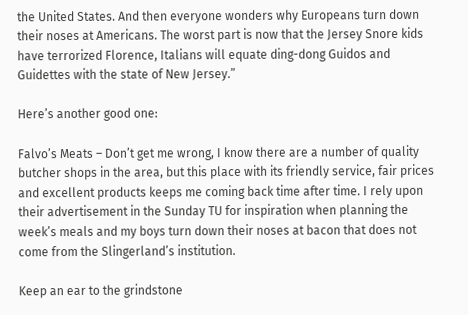the United States. And then everyone wonders why Europeans turn down their noses at Americans. The worst part is now that the Jersey Snore kids have terrorized Florence, Italians will equate ding-dong Guidos and Guidettes with the state of New Jersey.”

Here’s another good one:

Falvo’s Meats – Don’t get me wrong, I know there are a number of quality butcher shops in the area, but this place with its friendly service, fair prices and excellent products keeps me coming back time after time. I rely upon their advertisement in the Sunday TU for inspiration when planning the week’s meals and my boys turn down their noses at bacon that does not come from the Slingerland’s institution.

Keep an ear to the grindstone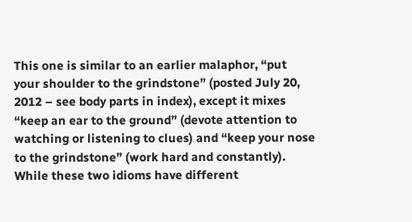This one is similar to an earlier malaphor, “put your shoulder to the grindstone” (posted July 20, 2012 – see body parts in index), except it mixes “keep an ear to the ground” (devote attention to watching or listening to clues) and “keep your nose to the grindstone” (work hard and constantly).  While these two idioms have different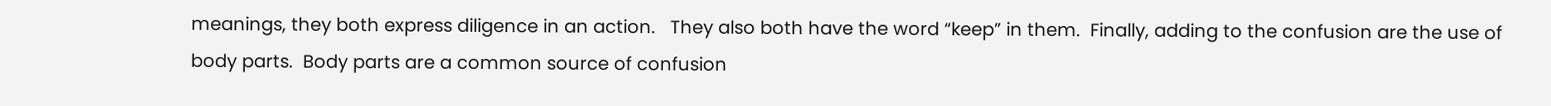meanings, they both express diligence in an action.   They also both have the word “keep” in them.  Finally, adding to the confusion are the use of body parts.  Body parts are a common source of confusion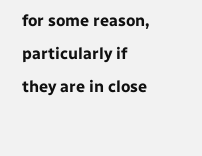for some reason, particularly if they are in close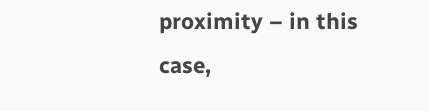proximity – in this case,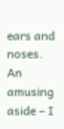ears and noses.  An amusing aside – I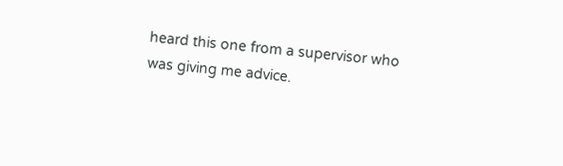heard this one from a supervisor who was giving me advice.